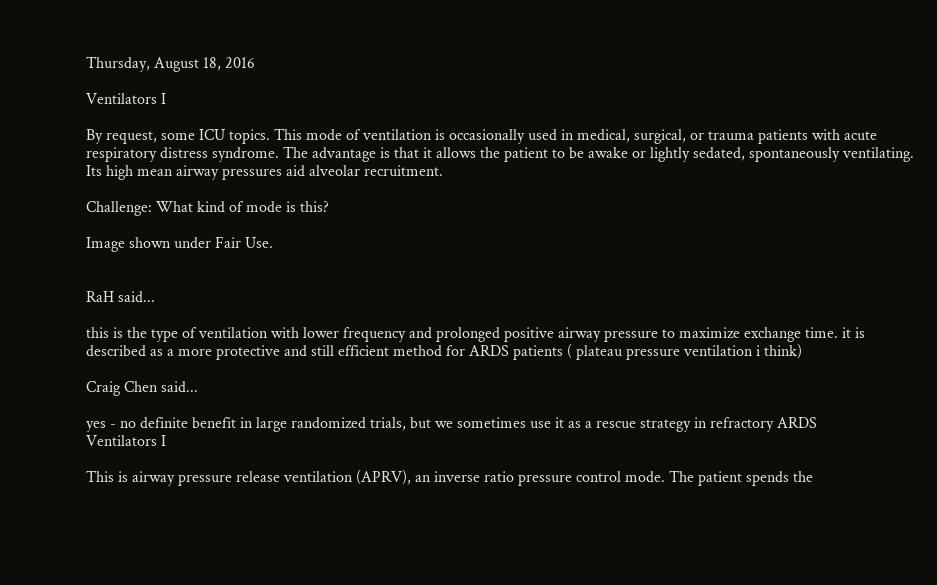Thursday, August 18, 2016

Ventilators I

By request, some ICU topics. This mode of ventilation is occasionally used in medical, surgical, or trauma patients with acute respiratory distress syndrome. The advantage is that it allows the patient to be awake or lightly sedated, spontaneously ventilating. Its high mean airway pressures aid alveolar recruitment.

Challenge: What kind of mode is this?

Image shown under Fair Use.


RaH said...

this is the type of ventilation with lower frequency and prolonged positive airway pressure to maximize exchange time. it is described as a more protective and still efficient method for ARDS patients ( plateau pressure ventilation i think)

Craig Chen said...

yes - no definite benefit in large randomized trials, but we sometimes use it as a rescue strategy in refractory ARDS
Ventilators I

This is airway pressure release ventilation (APRV), an inverse ratio pressure control mode. The patient spends the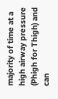majority of time at a high airway pressure (Phigh for Thigh) and can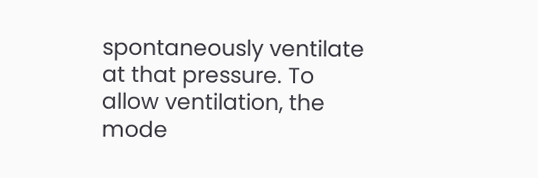spontaneously ventilate at that pressure. To allow ventilation, the mode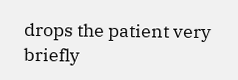drops the patient very briefly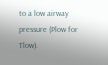to a low airway pressure (Plow for Tlow).